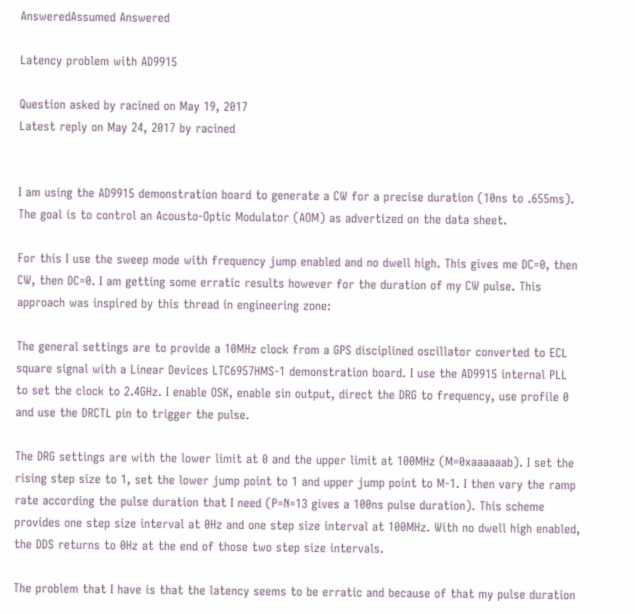AnsweredAssumed Answered

Latency problem with AD9915

Question asked by racined on May 19, 2017
Latest reply on May 24, 2017 by racined


I am using the AD9915 demonstration board to generate a CW for a precise duration (10ns to .655ms). The goal is to control an Acousto-Optic Modulator (AOM) as advertized on the data sheet.

For this I use the sweep mode with frequency jump enabled and no dwell high. This gives me DC=0, then CW, then DC=0. I am getting some erratic results however for the duration of my CW pulse. This approach was inspired by this thread in engineering zone:

The general settings are to provide a 10MHz clock from a GPS disciplined oscillator converted to ECL square signal with a Linear Devices LTC6957HMS-1 demonstration board. I use the AD9915 internal PLL to set the clock to 2.4GHz. I enable OSK, enable sin output, direct the DRG to frequency, use profile 0 and use the DRCTL pin to trigger the pulse.

The DRG settings are with the lower limit at 0 and the upper limit at 100MHz (M=0xaaaaaab). I set the rising step size to 1, set the lower jump point to 1 and upper jump point to M-1. I then vary the ramp rate according the pulse duration that I need (P=N=13 gives a 100ns pulse duration). This scheme provides one step size interval at 0Hz and one step size interval at 100MHz. With no dwell high enabled, the DDS returns to 0Hz at the end of those two step size intervals.

The problem that I have is that the latency seems to be erratic and because of that my pulse duration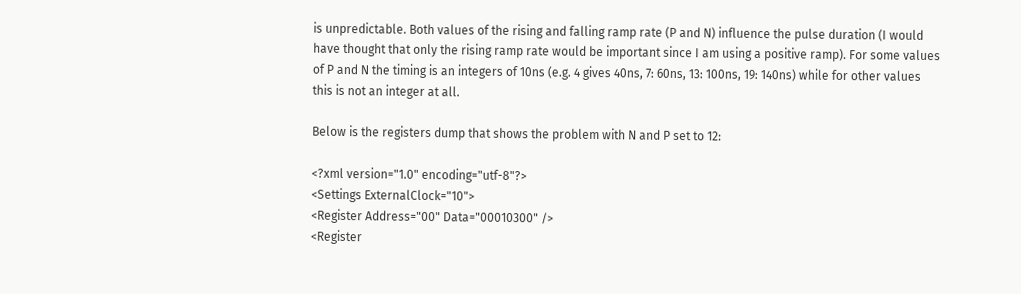is unpredictable. Both values of the rising and falling ramp rate (P and N) influence the pulse duration (I would have thought that only the rising ramp rate would be important since I am using a positive ramp). For some values of P and N the timing is an integers of 10ns (e.g. 4 gives 40ns, 7: 60ns, 13: 100ns, 19: 140ns) while for other values this is not an integer at all.

Below is the registers dump that shows the problem with N and P set to 12:

<?xml version="1.0" encoding="utf-8"?>
<Settings ExternalClock="10">
<Register Address="00" Data="00010300" />
<Register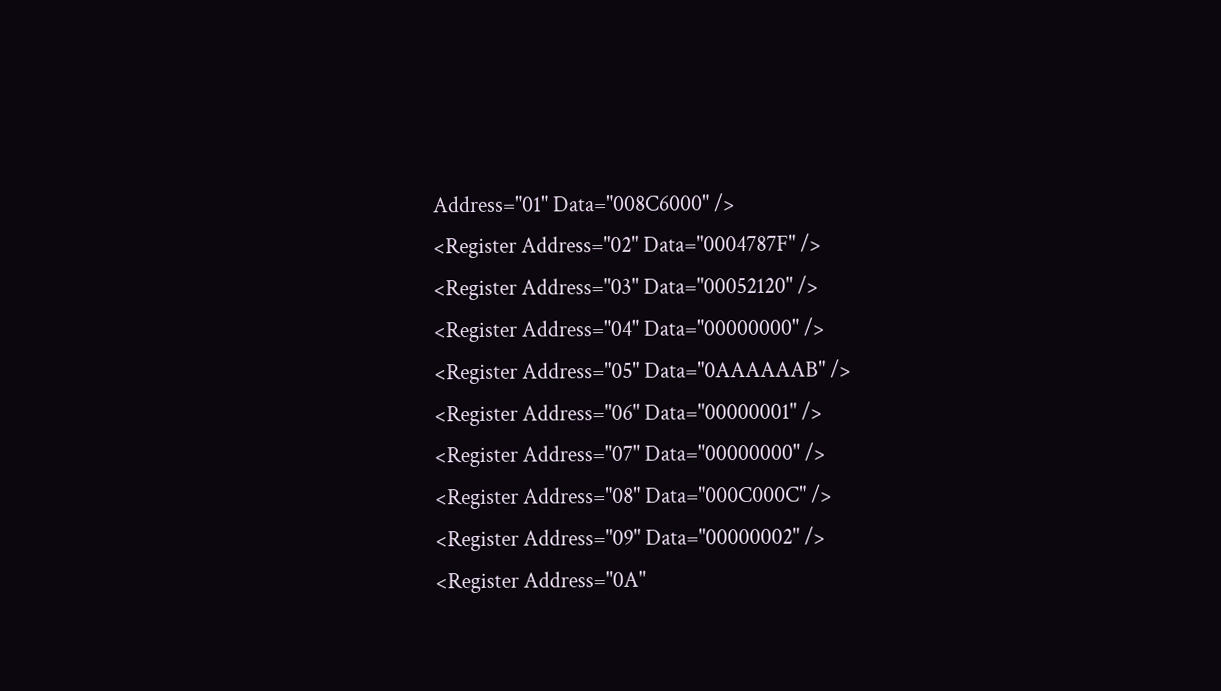Address="01" Data="008C6000" />
<Register Address="02" Data="0004787F" />
<Register Address="03" Data="00052120" />
<Register Address="04" Data="00000000" />
<Register Address="05" Data="0AAAAAAB" />
<Register Address="06" Data="00000001" />
<Register Address="07" Data="00000000" />
<Register Address="08" Data="000C000C" />
<Register Address="09" Data="00000002" />
<Register Address="0A"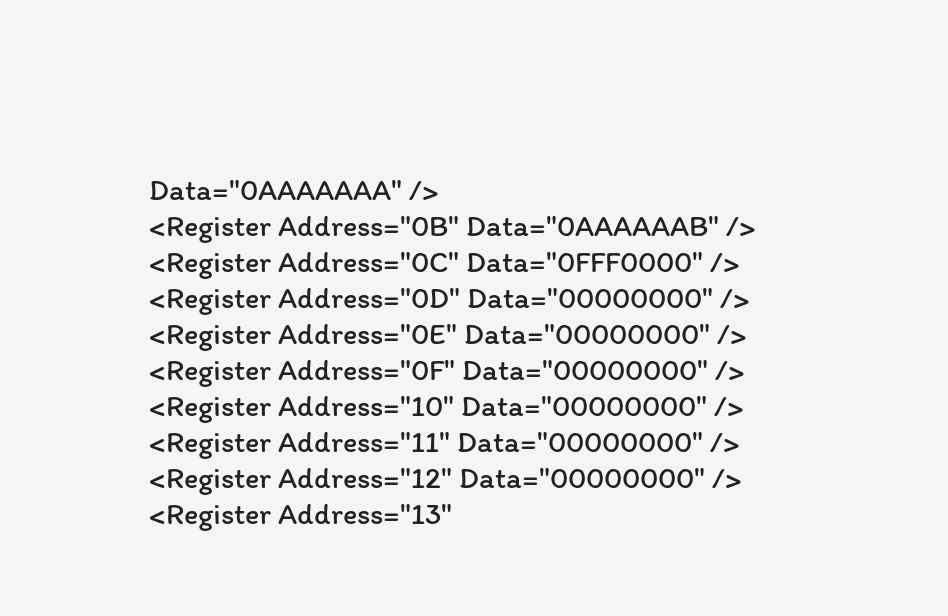Data="0AAAAAAA" />
<Register Address="0B" Data="0AAAAAAB" />
<Register Address="0C" Data="0FFF0000" />
<Register Address="0D" Data="00000000" />
<Register Address="0E" Data="00000000" />
<Register Address="0F" Data="00000000" />
<Register Address="10" Data="00000000" />
<Register Address="11" Data="00000000" />
<Register Address="12" Data="00000000" />
<Register Address="13"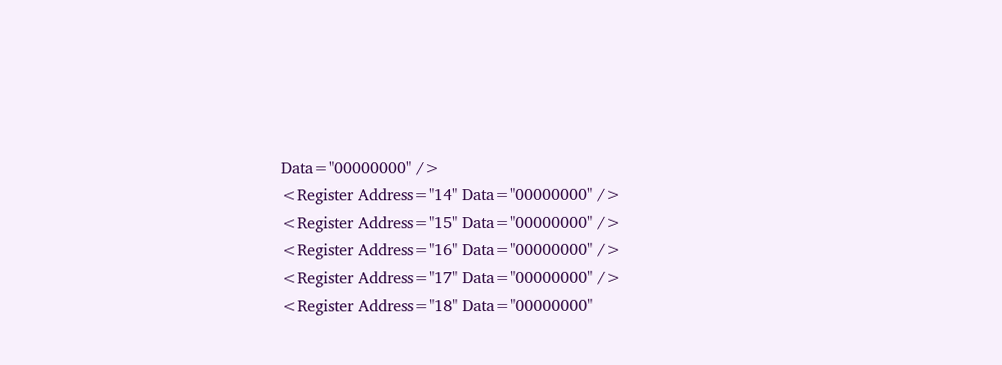Data="00000000" />
<Register Address="14" Data="00000000" />
<Register Address="15" Data="00000000" />
<Register Address="16" Data="00000000" />
<Register Address="17" Data="00000000" />
<Register Address="18" Data="00000000"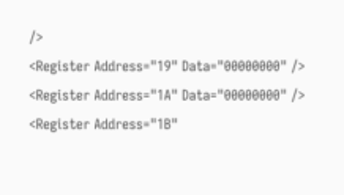/>
<Register Address="19" Data="00000000" />
<Register Address="1A" Data="00000000" />
<Register Address="1B"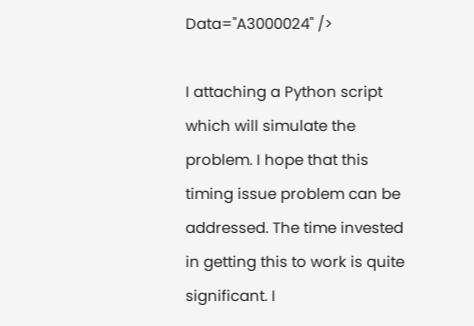Data="A3000024" />

I attaching a Python script which will simulate the problem. I hope that this timing issue problem can be addressed. The time invested in getting this to work is quite significant. I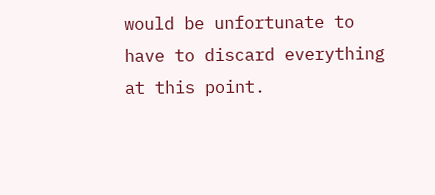would be unfortunate to have to discard everything at this point.